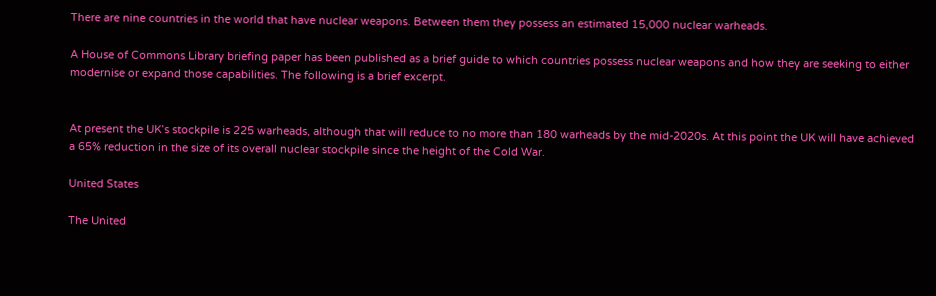There are nine countries in the world that have nuclear weapons. Between them they possess an estimated 15,000 nuclear warheads.

A House of Commons Library briefing paper has been published as a brief guide to which countries possess nuclear weapons and how they are seeking to either modernise or expand those capabilities. The following is a brief excerpt.


At present the UK’s stockpile is 225 warheads, although that will reduce to no more than 180 warheads by the mid-2020s. At this point the UK will have achieved a 65% reduction in the size of its overall nuclear stockpile since the height of the Cold War.

United States

The United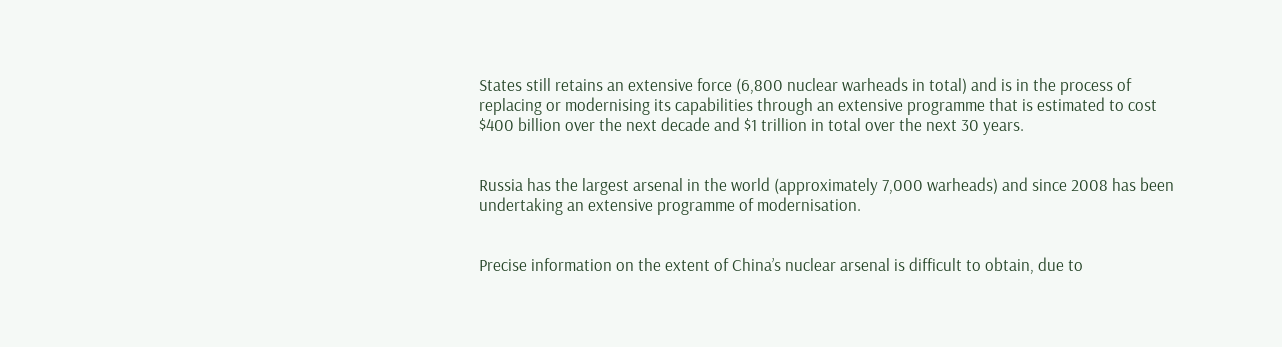States still retains an extensive force (6,800 nuclear warheads in total) and is in the process of replacing or modernising its capabilities through an extensive programme that is estimated to cost $400 billion over the next decade and $1 trillion in total over the next 30 years.


Russia has the largest arsenal in the world (approximately 7,000 warheads) and since 2008 has been undertaking an extensive programme of modernisation.


Precise information on the extent of China’s nuclear arsenal is difficult to obtain, due to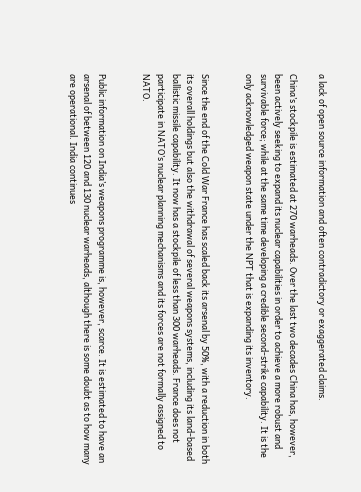a lack of open source information and often contradictory or exaggerated claims.

China’s stockpile is estimated at 270 warheads. Over the last two decades China has, however, been actively seeking to expand its nuclear capabilities in order to achieve a more robust and survivable force; while at the same time developing a credible second-strike capability. It is the only acknowledged weapon state under the NPT that is expanding its inventory.


Since the end of the Cold War France has scaled back its arsenal by 50%, with a reduction in both its overall holdings but also the withdrawal of several weapons systems, including its land-based ballistic missile capability. It now has a stockpile of less than 300 warheads. France does not participate in NATO’s nuclear planning mechanisms and its forces are not formally assigned to NATO.


Public information on India’s weapons programme is, however, scarce. It is estimated to have an arsenal of between 120 and 130 nuclear warheads, although there is some doubt as to how many are operational. India continues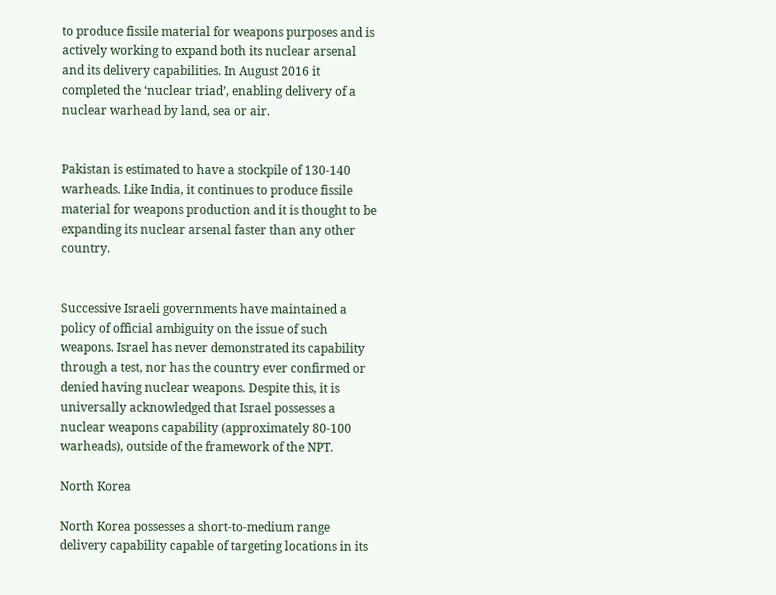to produce fissile material for weapons purposes and is actively working to expand both its nuclear arsenal and its delivery capabilities. In August 2016 it completed the ‘nuclear triad’, enabling delivery of a nuclear warhead by land, sea or air.


Pakistan is estimated to have a stockpile of 130-140 warheads. Like India, it continues to produce fissile material for weapons production and it is thought to be expanding its nuclear arsenal faster than any other country.


Successive Israeli governments have maintained a policy of official ambiguity on the issue of such weapons. Israel has never demonstrated its capability through a test, nor has the country ever confirmed or denied having nuclear weapons. Despite this, it is universally acknowledged that Israel possesses a nuclear weapons capability (approximately 80-100 warheads), outside of the framework of the NPT.

North Korea

North Korea possesses a short-to-medium range delivery capability capable of targeting locations in its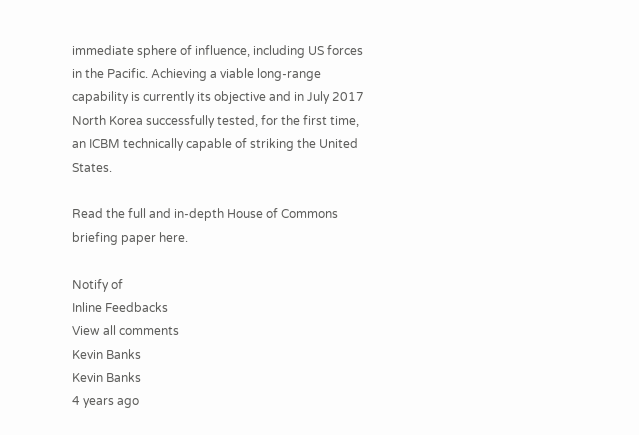immediate sphere of influence, including US forces in the Pacific. Achieving a viable long-range capability is currently its objective and in July 2017 North Korea successfully tested, for the first time, an ICBM technically capable of striking the United States.

Read the full and in-depth House of Commons briefing paper here.

Notify of
Inline Feedbacks
View all comments
Kevin Banks
Kevin Banks
4 years ago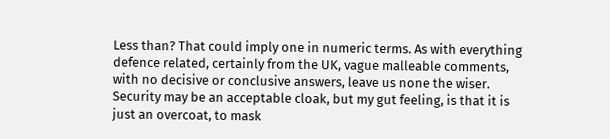Less than? That could imply one in numeric terms. As with everything defence related, certainly from the UK, vague malleable comments, with no decisive or conclusive answers, leave us none the wiser. Security may be an acceptable cloak, but my gut feeling, is that it is just an overcoat, to mask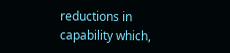reductions in capability which,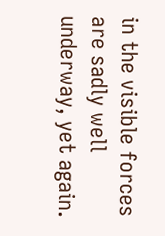in the visible forces are sadly well underway, yet again.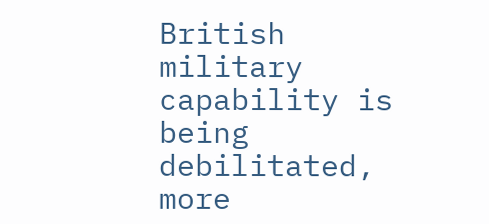British military capability is being debilitated, more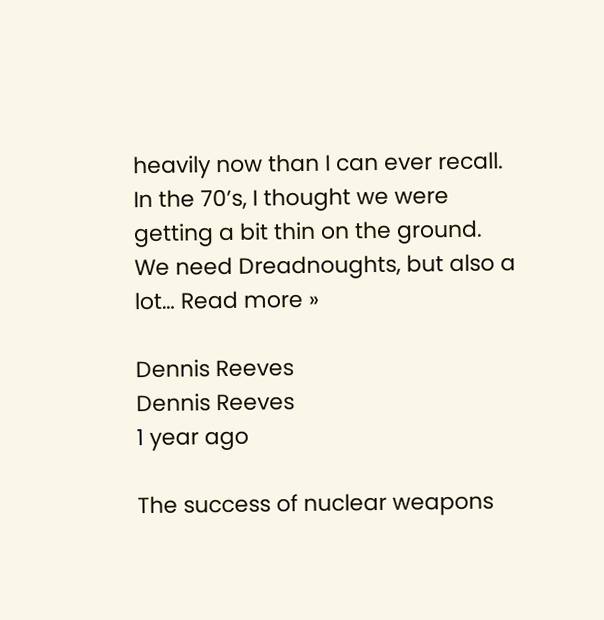heavily now than I can ever recall. In the 70’s, I thought we were getting a bit thin on the ground. We need Dreadnoughts, but also a lot… Read more »

Dennis Reeves
Dennis Reeves
1 year ago

The success of nuclear weapons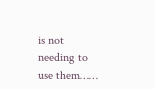is not needing to use them……